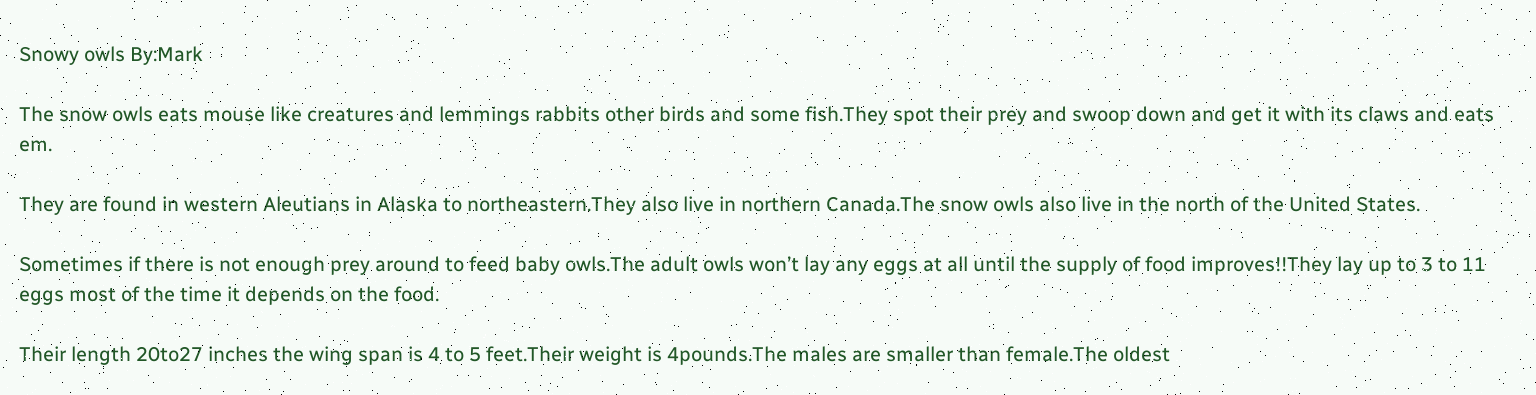Snowy owls By:Mark

The snow owls eats mouse like creatures and lemmings rabbits other birds and some fish.They spot their prey and swoop down and get it with its claws and eats em.

They are found in western Aleutians in Alaska to northeastern.They also live in northern Canada.The snow owls also live in the north of the United States.

Sometimes if there is not enough prey around to feed baby owls.The adult owls won’t lay any eggs at all until the supply of food improves!!They lay up to 3 to 11 eggs most of the time it depends on the food.

Their length 20to27 inches the wing span is 4 to 5 feet.Their weight is 4pounds.The males are smaller than female.The oldest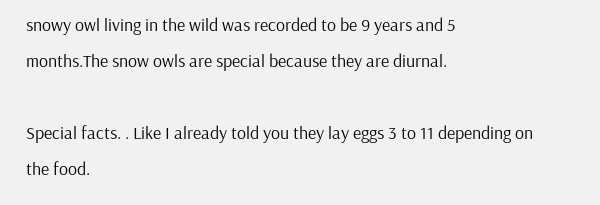snowy owl living in the wild was recorded to be 9 years and 5 months.The snow owls are special because they are diurnal.

Special facts. . Like I already told you they lay eggs 3 to 11 depending on the food.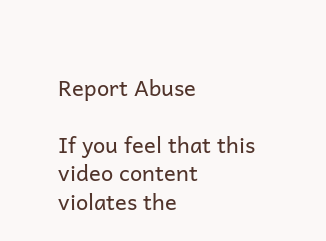Report Abuse

If you feel that this video content violates the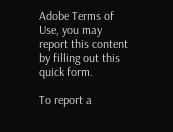Adobe Terms of Use, you may report this content by filling out this quick form.

To report a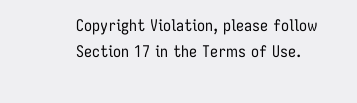Copyright Violation, please follow Section 17 in the Terms of Use.